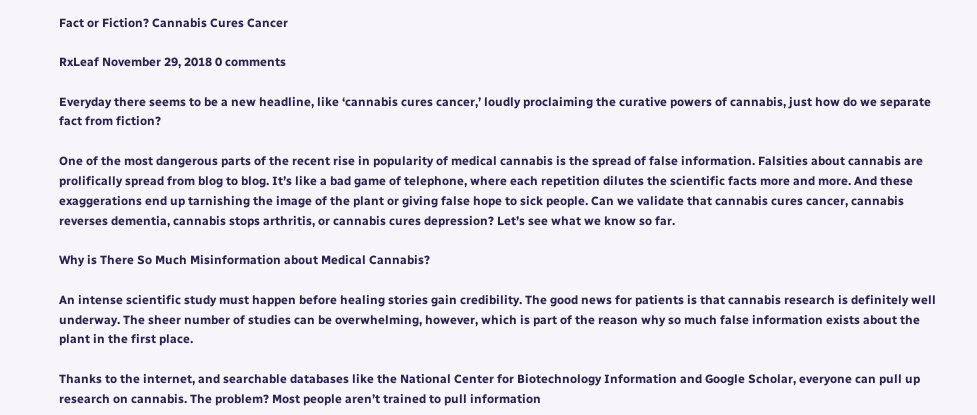Fact or Fiction? Cannabis Cures Cancer

RxLeaf November 29, 2018 0 comments

Everyday there seems to be a new headline, like ‘cannabis cures cancer,’ loudly proclaiming the curative powers of cannabis, just how do we separate fact from fiction?

One of the most dangerous parts of the recent rise in popularity of medical cannabis is the spread of false information. Falsities about cannabis are prolifically spread from blog to blog. It’s like a bad game of telephone, where each repetition dilutes the scientific facts more and more. And these exaggerations end up tarnishing the image of the plant or giving false hope to sick people. Can we validate that cannabis cures cancer, cannabis reverses dementia, cannabis stops arthritis, or cannabis cures depression? Let’s see what we know so far.

Why is There So Much Misinformation about Medical Cannabis?

An intense scientific study must happen before healing stories gain credibility. The good news for patients is that cannabis research is definitely well underway. The sheer number of studies can be overwhelming, however, which is part of the reason why so much false information exists about the plant in the first place.

Thanks to the internet, and searchable databases like the National Center for Biotechnology Information and Google Scholar, everyone can pull up research on cannabis. The problem? Most people aren’t trained to pull information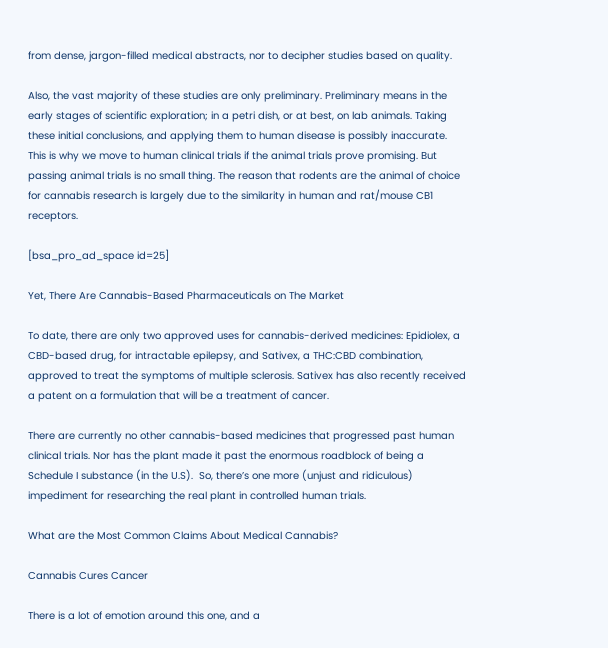from dense, jargon-filled medical abstracts, nor to decipher studies based on quality.

Also, the vast majority of these studies are only preliminary. Preliminary means in the early stages of scientific exploration; in a petri dish, or at best, on lab animals. Taking these initial conclusions, and applying them to human disease is possibly inaccurate. This is why we move to human clinical trials if the animal trials prove promising. But passing animal trials is no small thing. The reason that rodents are the animal of choice for cannabis research is largely due to the similarity in human and rat/mouse CB1 receptors.

[bsa_pro_ad_space id=25]

Yet, There Are Cannabis-Based Pharmaceuticals on The Market

To date, there are only two approved uses for cannabis-derived medicines: Epidiolex, a CBD-based drug, for intractable epilepsy, and Sativex, a THC:CBD combination, approved to treat the symptoms of multiple sclerosis. Sativex has also recently received a patent on a formulation that will be a treatment of cancer.

There are currently no other cannabis-based medicines that progressed past human clinical trials. Nor has the plant made it past the enormous roadblock of being a Schedule I substance (in the U.S).  So, there’s one more (unjust and ridiculous) impediment for researching the real plant in controlled human trials.

What are the Most Common Claims About Medical Cannabis?

Cannabis Cures Cancer

There is a lot of emotion around this one, and a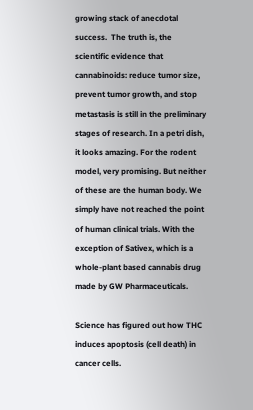growing stack of anecdotal success.  The truth is, the scientific evidence that cannabinoids: reduce tumor size, prevent tumor growth, and stop metastasis is still in the preliminary stages of research. In a petri dish, it looks amazing. For the rodent model, very promising. But neither of these are the human body. We simply have not reached the point of human clinical trials. With the exception of Sativex, which is a whole-plant based cannabis drug made by GW Pharmaceuticals.

Science has figured out how THC induces apoptosis (cell death) in cancer cells.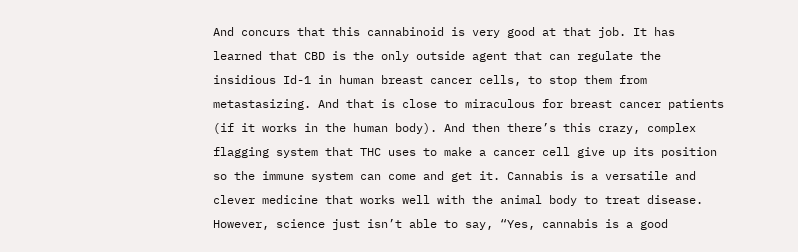And concurs that this cannabinoid is very good at that job. It has learned that CBD is the only outside agent that can regulate the insidious Id-1 in human breast cancer cells, to stop them from metastasizing. And that is close to miraculous for breast cancer patients (if it works in the human body). And then there’s this crazy, complex flagging system that THC uses to make a cancer cell give up its position so the immune system can come and get it. Cannabis is a versatile and clever medicine that works well with the animal body to treat disease. However, science just isn’t able to say, “Yes, cannabis is a good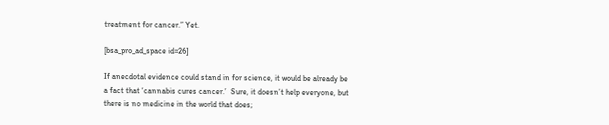treatment for cancer.” Yet.

[bsa_pro_ad_space id=26]

If anecdotal evidence could stand in for science, it would be already be a fact that ‘cannabis cures cancer.’  Sure, it doesn’t help everyone, but there is no medicine in the world that does;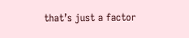that’s just a factor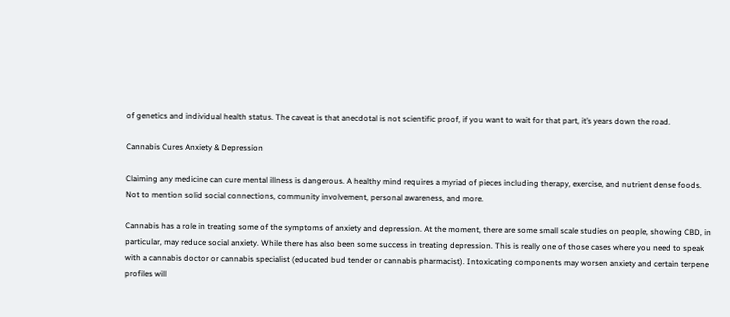of genetics and individual health status. The caveat is that anecdotal is not scientific proof, if you want to wait for that part, it’s years down the road.

Cannabis Cures Anxiety & Depression

Claiming any medicine can cure mental illness is dangerous. A healthy mind requires a myriad of pieces including therapy, exercise, and nutrient dense foods. Not to mention solid social connections, community involvement, personal awareness, and more.

Cannabis has a role in treating some of the symptoms of anxiety and depression. At the moment, there are some small scale studies on people, showing CBD, in particular, may reduce social anxiety. While there has also been some success in treating depression. This is really one of those cases where you need to speak with a cannabis doctor or cannabis specialist (educated bud tender or cannabis pharmacist). Intoxicating components may worsen anxiety and certain terpene profiles will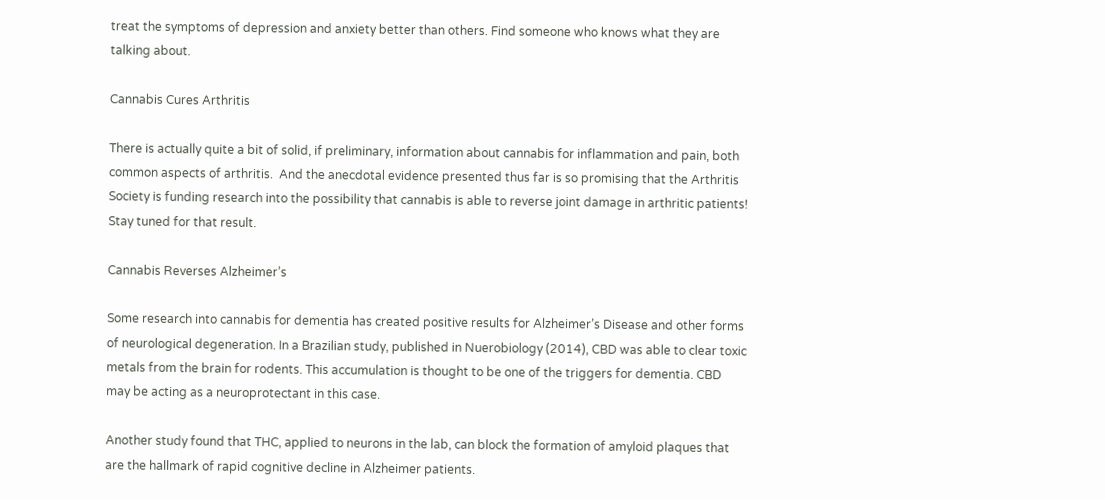treat the symptoms of depression and anxiety better than others. Find someone who knows what they are talking about.

Cannabis Cures Arthritis

There is actually quite a bit of solid, if preliminary, information about cannabis for inflammation and pain, both common aspects of arthritis.  And the anecdotal evidence presented thus far is so promising that the Arthritis Society is funding research into the possibility that cannabis is able to reverse joint damage in arthritic patients! Stay tuned for that result.

Cannabis Reverses Alzheimer’s

Some research into cannabis for dementia has created positive results for Alzheimer’s Disease and other forms of neurological degeneration. In a Brazilian study, published in Nuerobiology (2014), CBD was able to clear toxic metals from the brain for rodents. This accumulation is thought to be one of the triggers for dementia. CBD may be acting as a neuroprotectant in this case.

Another study found that THC, applied to neurons in the lab, can block the formation of amyloid plaques that are the hallmark of rapid cognitive decline in Alzheimer patients.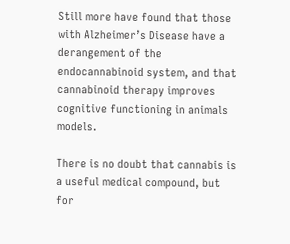Still more have found that those with Alzheimer’s Disease have a derangement of the endocannabinoid system, and that cannabinoid therapy improves cognitive functioning in animals models.

There is no doubt that cannabis is a useful medical compound, but for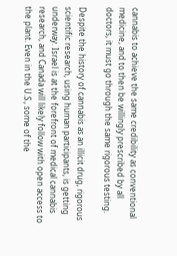cannabis to achieve the same credibility as conventional medicine, and to then be willingly prescribed by all doctors, it must go through the same rigorous testing.

Despite the history of cannabis as an illicit drug, rigorous scientific research, using human participants, is getting underway. Israel is at the forefront of medical cannabis research, and Canada will likely follow with open access to the plant. Even in the U.S., some of the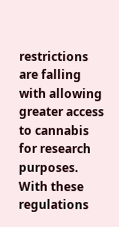restrictions are falling with allowing greater access to cannabis for research purposes. With these regulations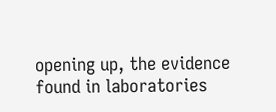opening up, the evidence found in laboratories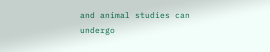and animal studies can undergo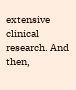extensive clinical research. And then,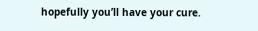hopefully you’ll have your cure.